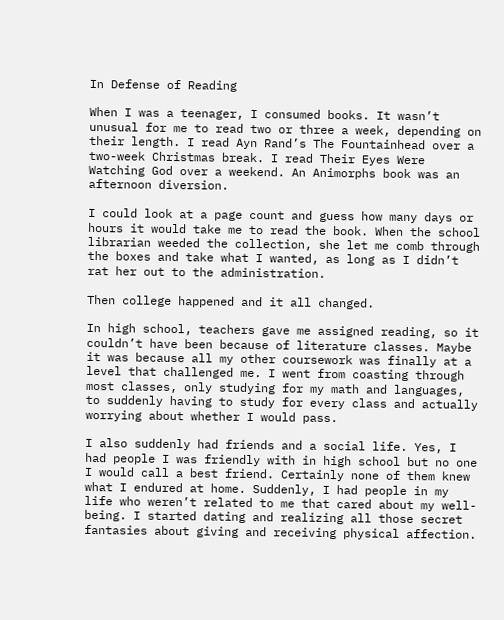In Defense of Reading

When I was a teenager, I consumed books. It wasn’t unusual for me to read two or three a week, depending on their length. I read Ayn Rand’s The Fountainhead over a two-week Christmas break. I read Their Eyes Were Watching God over a weekend. An Animorphs book was an afternoon diversion.

I could look at a page count and guess how many days or hours it would take me to read the book. When the school librarian weeded the collection, she let me comb through the boxes and take what I wanted, as long as I didn’t rat her out to the administration.

Then college happened and it all changed.

In high school, teachers gave me assigned reading, so it couldn’t have been because of literature classes. Maybe it was because all my other coursework was finally at a level that challenged me. I went from coasting through most classes, only studying for my math and languages, to suddenly having to study for every class and actually worrying about whether I would pass.

I also suddenly had friends and a social life. Yes, I had people I was friendly with in high school but no one I would call a best friend. Certainly none of them knew what I endured at home. Suddenly, I had people in my life who weren’t related to me that cared about my well-being. I started dating and realizing all those secret fantasies about giving and receiving physical affection.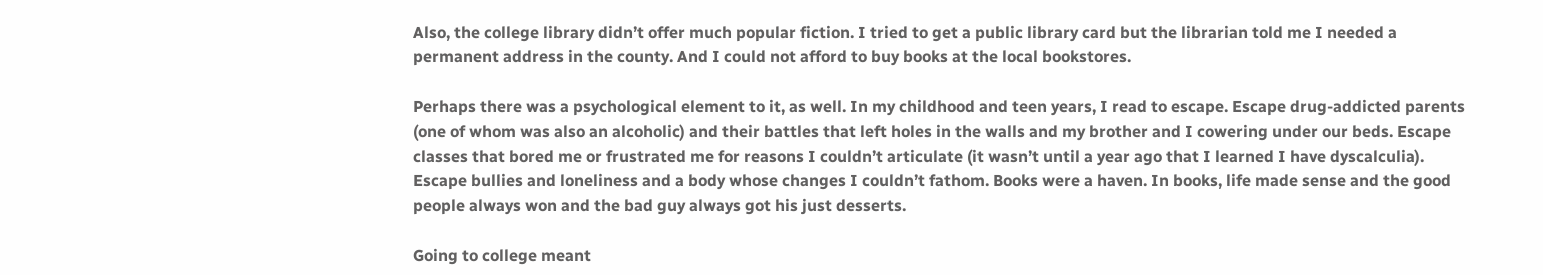Also, the college library didn’t offer much popular fiction. I tried to get a public library card but the librarian told me I needed a permanent address in the county. And I could not afford to buy books at the local bookstores.

Perhaps there was a psychological element to it, as well. In my childhood and teen years, I read to escape. Escape drug-addicted parents (one of whom was also an alcoholic) and their battles that left holes in the walls and my brother and I cowering under our beds. Escape classes that bored me or frustrated me for reasons I couldn’t articulate (it wasn’t until a year ago that I learned I have dyscalculia). Escape bullies and loneliness and a body whose changes I couldn’t fathom. Books were a haven. In books, life made sense and the good people always won and the bad guy always got his just desserts.

Going to college meant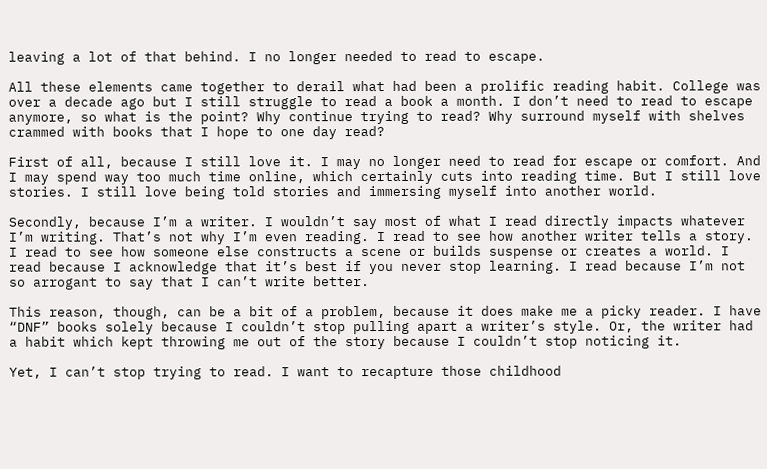leaving a lot of that behind. I no longer needed to read to escape.

All these elements came together to derail what had been a prolific reading habit. College was over a decade ago but I still struggle to read a book a month. I don’t need to read to escape anymore, so what is the point? Why continue trying to read? Why surround myself with shelves crammed with books that I hope to one day read?

First of all, because I still love it. I may no longer need to read for escape or comfort. And I may spend way too much time online, which certainly cuts into reading time. But I still love stories. I still love being told stories and immersing myself into another world.

Secondly, because I’m a writer. I wouldn’t say most of what I read directly impacts whatever I’m writing. That’s not why I’m even reading. I read to see how another writer tells a story. I read to see how someone else constructs a scene or builds suspense or creates a world. I read because I acknowledge that it’s best if you never stop learning. I read because I’m not so arrogant to say that I can’t write better.

This reason, though, can be a bit of a problem, because it does make me a picky reader. I have “DNF” books solely because I couldn’t stop pulling apart a writer’s style. Or, the writer had a habit which kept throwing me out of the story because I couldn’t stop noticing it.

Yet, I can’t stop trying to read. I want to recapture those childhood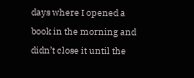days where I opened a book in the morning and didn’t close it until the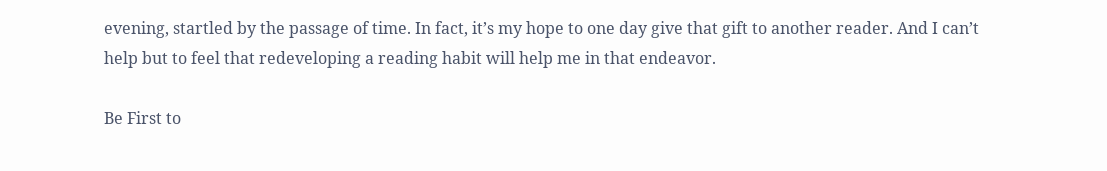evening, startled by the passage of time. In fact, it’s my hope to one day give that gift to another reader. And I can’t help but to feel that redeveloping a reading habit will help me in that endeavor.

Be First to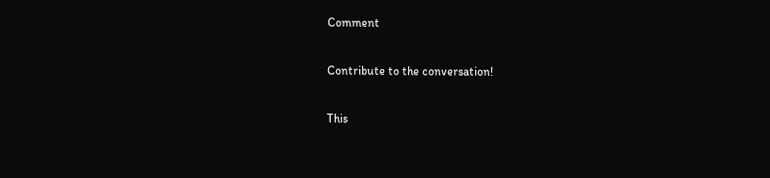Comment

Contribute to the conversation!

This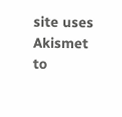site uses Akismet to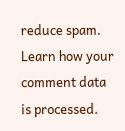reduce spam. Learn how your comment data is processed.